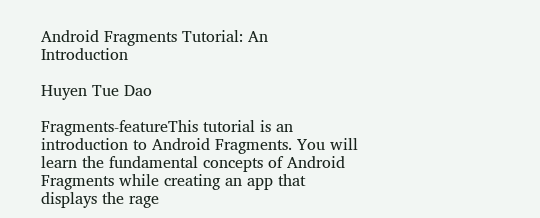Android Fragments Tutorial: An Introduction

Huyen Tue Dao

Fragments-featureThis tutorial is an introduction to Android Fragments. You will learn the fundamental concepts of Android Fragments while creating an app that displays the rage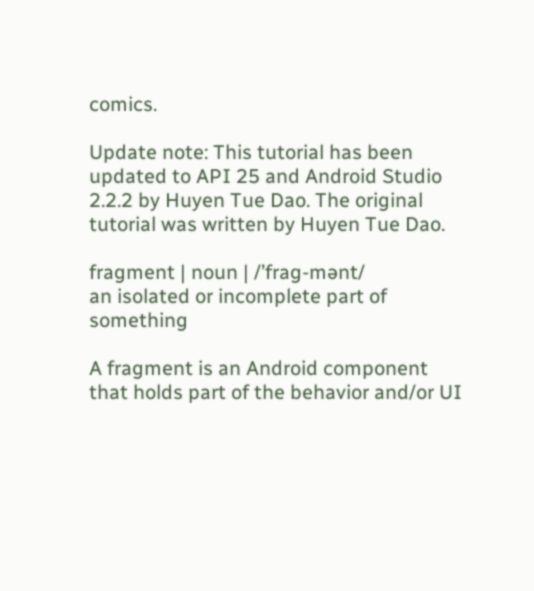comics.

Update note: This tutorial has been updated to API 25 and Android Studio 2.2.2 by Huyen Tue Dao. The original tutorial was written by Huyen Tue Dao.

fragment | noun | /’frag-mənt/
an isolated or incomplete part of something

A fragment is an Android component that holds part of the behavior and/or UI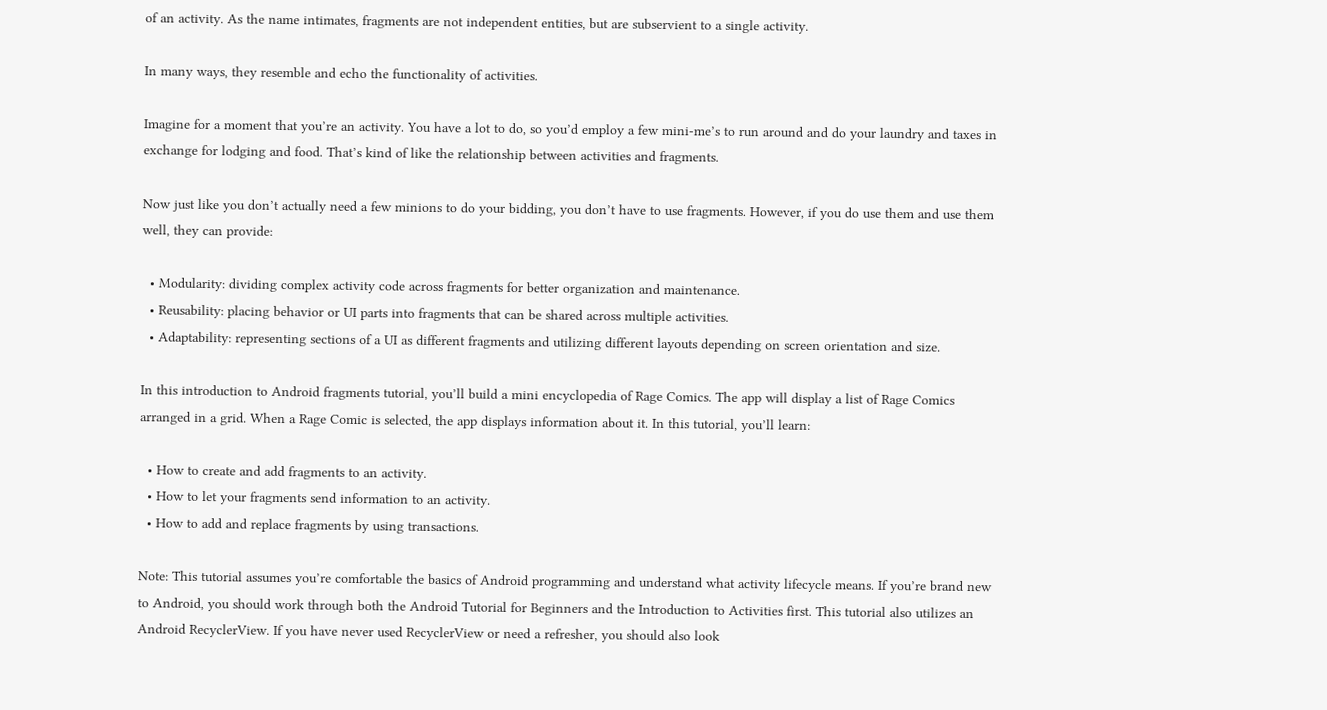of an activity. As the name intimates, fragments are not independent entities, but are subservient to a single activity.

In many ways, they resemble and echo the functionality of activities.

Imagine for a moment that you’re an activity. You have a lot to do, so you’d employ a few mini-me’s to run around and do your laundry and taxes in exchange for lodging and food. That’s kind of like the relationship between activities and fragments.

Now just like you don’t actually need a few minions to do your bidding, you don’t have to use fragments. However, if you do use them and use them well, they can provide:

  • Modularity: dividing complex activity code across fragments for better organization and maintenance.
  • Reusability: placing behavior or UI parts into fragments that can be shared across multiple activities.
  • Adaptability: representing sections of a UI as different fragments and utilizing different layouts depending on screen orientation and size.

In this introduction to Android fragments tutorial, you’ll build a mini encyclopedia of Rage Comics. The app will display a list of Rage Comics arranged in a grid. When a Rage Comic is selected, the app displays information about it. In this tutorial, you’ll learn:

  • How to create and add fragments to an activity.
  • How to let your fragments send information to an activity.
  • How to add and replace fragments by using transactions.

Note: This tutorial assumes you’re comfortable the basics of Android programming and understand what activity lifecycle means. If you’re brand new to Android, you should work through both the Android Tutorial for Beginners and the Introduction to Activities first. This tutorial also utilizes an Android RecyclerView. If you have never used RecyclerView or need a refresher, you should also look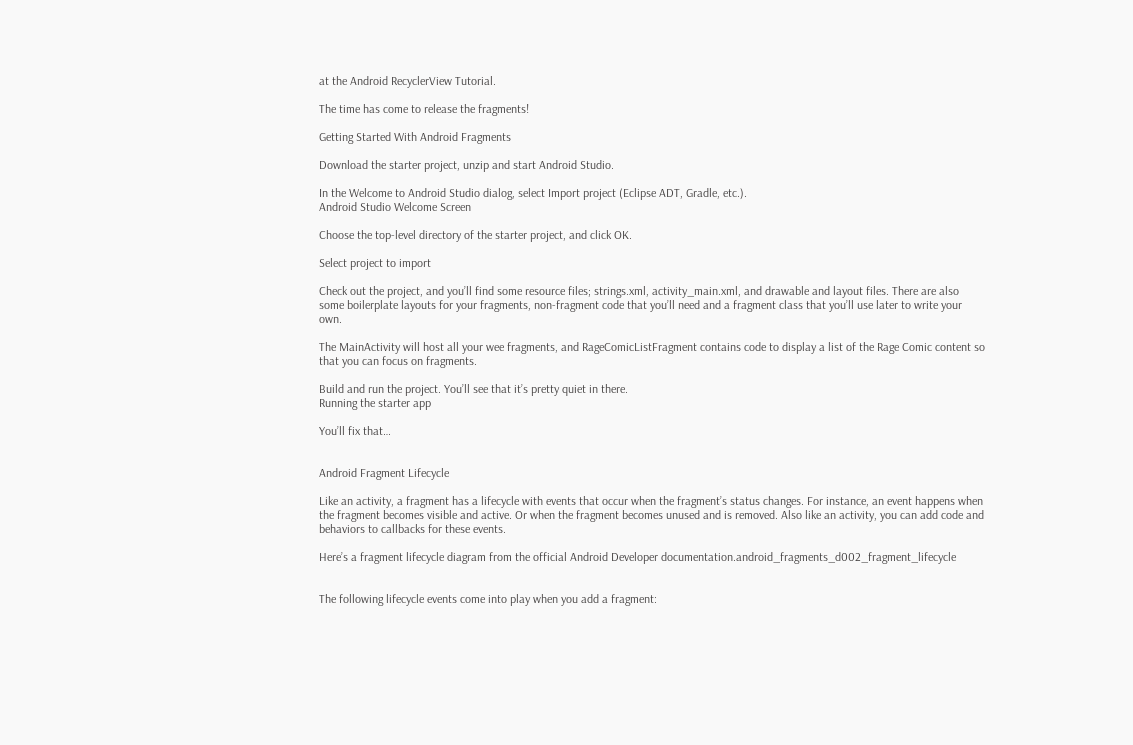at the Android RecyclerView Tutorial.

The time has come to release the fragments!

Getting Started With Android Fragments

Download the starter project, unzip and start Android Studio.

In the Welcome to Android Studio dialog, select Import project (Eclipse ADT, Gradle, etc.).
Android Studio Welcome Screen

Choose the top-level directory of the starter project, and click OK.

Select project to import

Check out the project, and you’ll find some resource files; strings.xml, activity_main.xml, and drawable and layout files. There are also some boilerplate layouts for your fragments, non-fragment code that you’ll need and a fragment class that you’ll use later to write your own.

The MainActivity will host all your wee fragments, and RageComicListFragment contains code to display a list of the Rage Comic content so that you can focus on fragments.

Build and run the project. You’ll see that it’s pretty quiet in there.
Running the starter app

You’ll fix that…


Android Fragment Lifecycle

Like an activity, a fragment has a lifecycle with events that occur when the fragment’s status changes. For instance, an event happens when the fragment becomes visible and active. Or when the fragment becomes unused and is removed. Also like an activity, you can add code and behaviors to callbacks for these events.

Here’s a fragment lifecycle diagram from the official Android Developer documentation.android_fragments_d002_fragment_lifecycle


The following lifecycle events come into play when you add a fragment: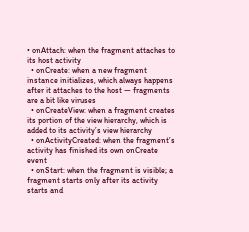• onAttach: when the fragment attaches to its host activity
  • onCreate: when a new fragment instance initializes, which always happens after it attaches to the host — fragments are a bit like viruses
  • onCreateView: when a fragment creates its portion of the view hierarchy, which is added to its activity’s view hierarchy
  • onActivityCreated: when the fragment’s activity has finished its own onCreate event
  • onStart: when the fragment is visible; a fragment starts only after its activity starts and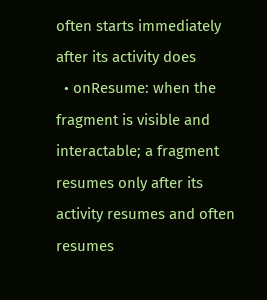often starts immediately after its activity does
  • onResume: when the fragment is visible and interactable; a fragment resumes only after its activity resumes and often resumes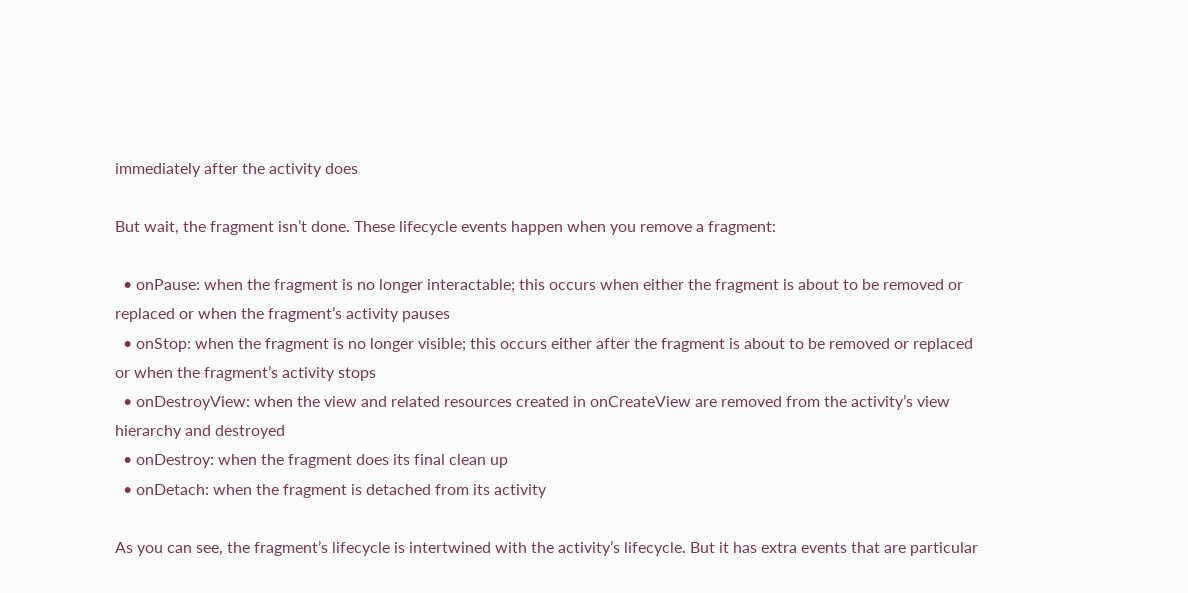immediately after the activity does

But wait, the fragment isn’t done. These lifecycle events happen when you remove a fragment:

  • onPause: when the fragment is no longer interactable; this occurs when either the fragment is about to be removed or replaced or when the fragment’s activity pauses
  • onStop: when the fragment is no longer visible; this occurs either after the fragment is about to be removed or replaced or when the fragment’s activity stops
  • onDestroyView: when the view and related resources created in onCreateView are removed from the activity’s view hierarchy and destroyed
  • onDestroy: when the fragment does its final clean up
  • onDetach: when the fragment is detached from its activity

As you can see, the fragment’s lifecycle is intertwined with the activity’s lifecycle. But it has extra events that are particular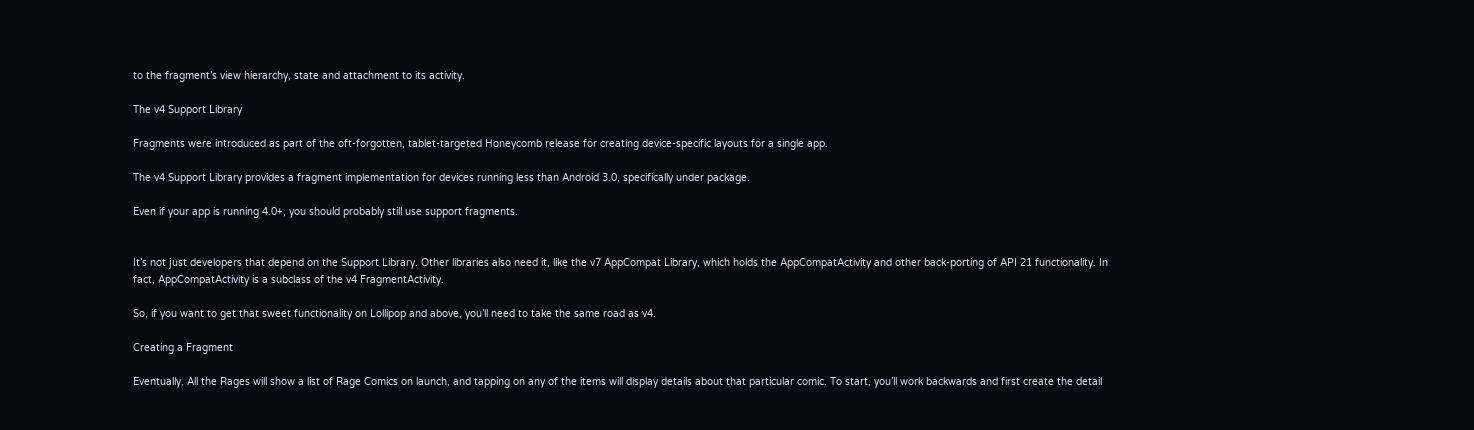to the fragment’s view hierarchy, state and attachment to its activity.

The v4 Support Library

Fragments were introduced as part of the oft-forgotten, tablet-targeted Honeycomb release for creating device-specific layouts for a single app.

The v4 Support Library provides a fragment implementation for devices running less than Android 3.0, specifically under package.

Even if your app is running 4.0+, you should probably still use support fragments.


It’s not just developers that depend on the Support Library. Other libraries also need it, like the v7 AppCompat Library, which holds the AppCompatActivity and other back-porting of API 21 functionality. In fact, AppCompatActivity is a subclass of the v4 FragmentActivity.

So, if you want to get that sweet functionality on Lollipop and above, you’ll need to take the same road as v4.

Creating a Fragment

Eventually, All the Rages will show a list of Rage Comics on launch, and tapping on any of the items will display details about that particular comic. To start, you’ll work backwards and first create the detail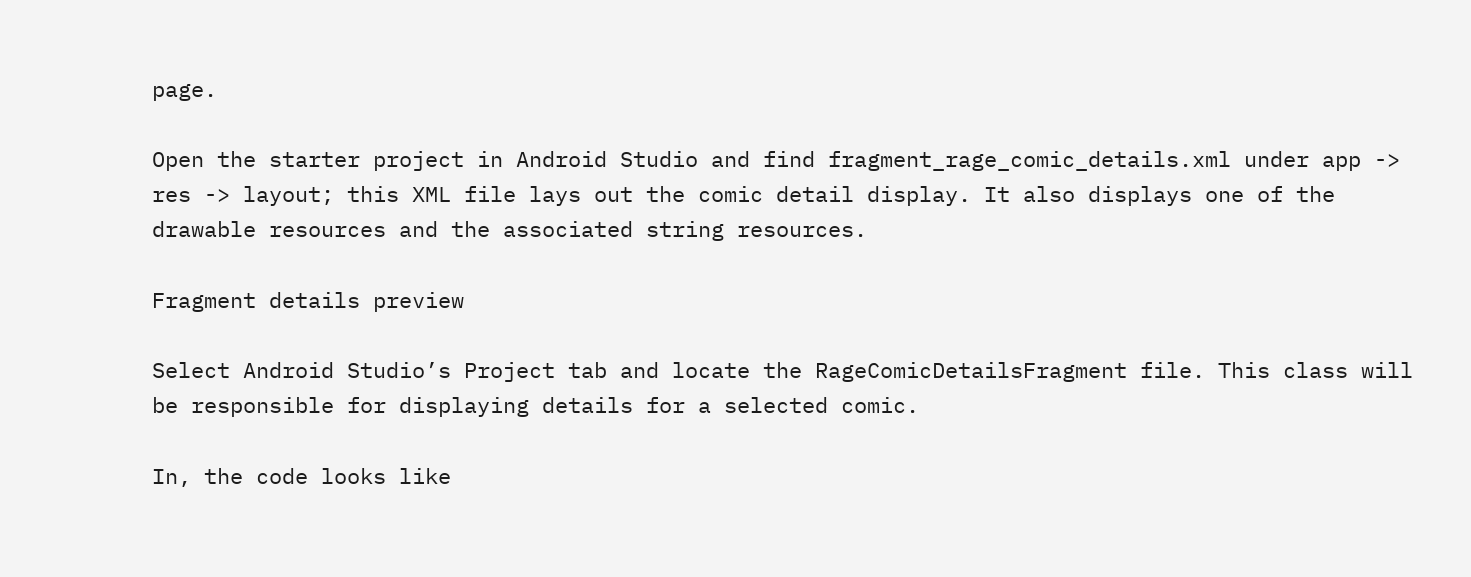page.

Open the starter project in Android Studio and find fragment_rage_comic_details.xml under app -> res -> layout; this XML file lays out the comic detail display. It also displays one of the drawable resources and the associated string resources.

Fragment details preview

Select Android Studio’s Project tab and locate the RageComicDetailsFragment file. This class will be responsible for displaying details for a selected comic.

In, the code looks like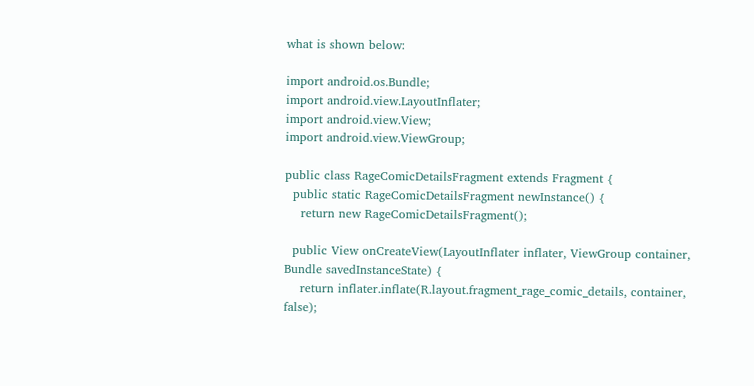what is shown below:

import android.os.Bundle;
import android.view.LayoutInflater;
import android.view.View;
import android.view.ViewGroup;

public class RageComicDetailsFragment extends Fragment {
  public static RageComicDetailsFragment newInstance() {
    return new RageComicDetailsFragment();

  public View onCreateView(LayoutInflater inflater, ViewGroup container, Bundle savedInstanceState) {
    return inflater.inflate(R.layout.fragment_rage_comic_details, container, false);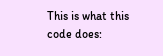This is what this code does: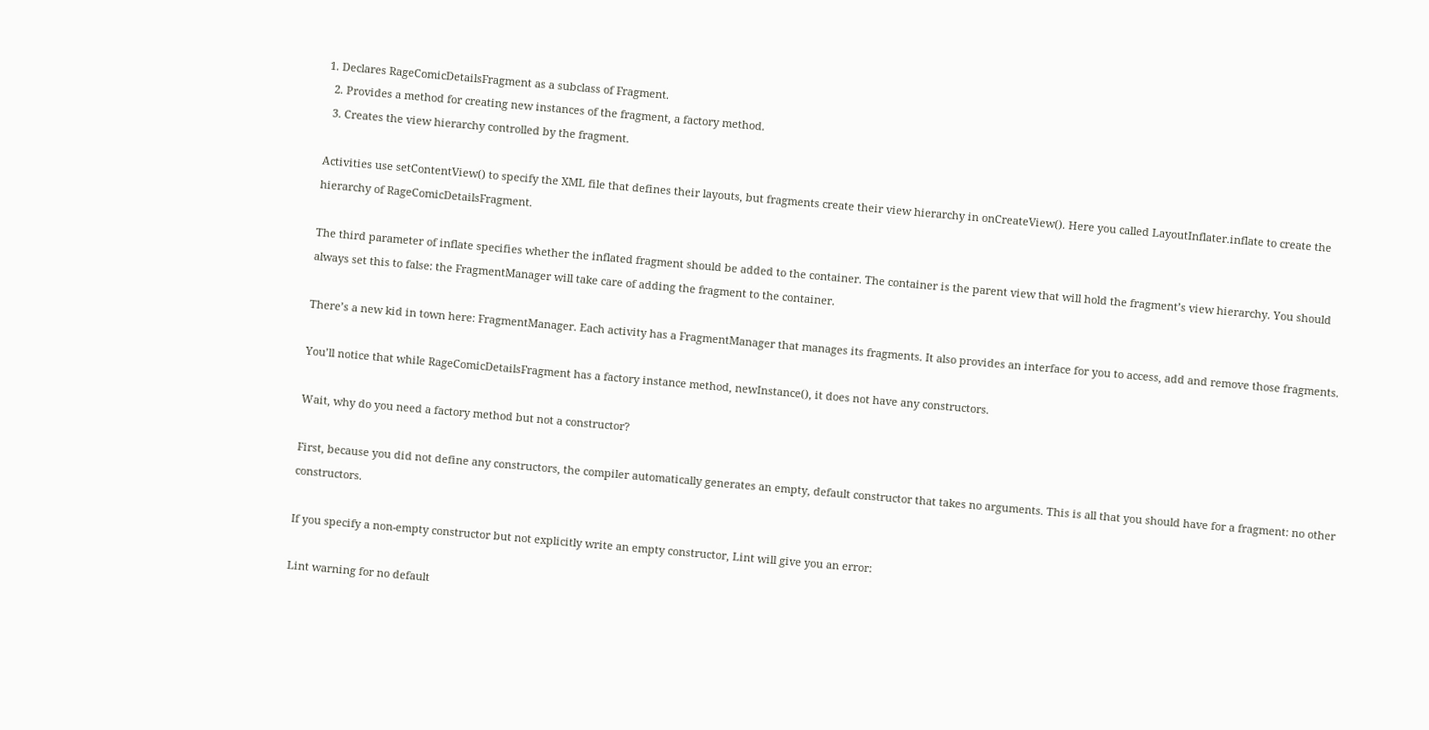1. Declares RageComicDetailsFragment as a subclass of Fragment.
  2. Provides a method for creating new instances of the fragment, a factory method.
  3. Creates the view hierarchy controlled by the fragment.

Activities use setContentView() to specify the XML file that defines their layouts, but fragments create their view hierarchy in onCreateView(). Here you called LayoutInflater.inflate to create the hierarchy of RageComicDetailsFragment.

The third parameter of inflate specifies whether the inflated fragment should be added to the container. The container is the parent view that will hold the fragment’s view hierarchy. You should always set this to false: the FragmentManager will take care of adding the fragment to the container.

There’s a new kid in town here: FragmentManager. Each activity has a FragmentManager that manages its fragments. It also provides an interface for you to access, add and remove those fragments.

You’ll notice that while RageComicDetailsFragment has a factory instance method, newInstance(), it does not have any constructors.

Wait, why do you need a factory method but not a constructor?

First, because you did not define any constructors, the compiler automatically generates an empty, default constructor that takes no arguments. This is all that you should have for a fragment: no other constructors.

If you specify a non-empty constructor but not explicitly write an empty constructor, Lint will give you an error:

Lint warning for no default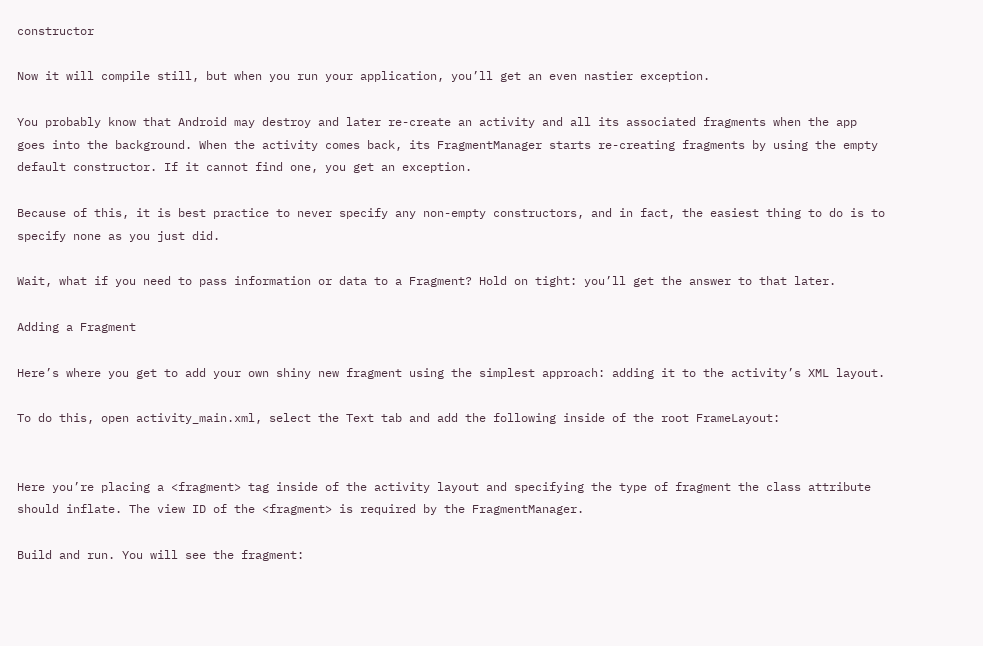constructor

Now it will compile still, but when you run your application, you’ll get an even nastier exception.

You probably know that Android may destroy and later re-create an activity and all its associated fragments when the app goes into the background. When the activity comes back, its FragmentManager starts re-creating fragments by using the empty default constructor. If it cannot find one, you get an exception.

Because of this, it is best practice to never specify any non-empty constructors, and in fact, the easiest thing to do is to specify none as you just did.

Wait, what if you need to pass information or data to a Fragment? Hold on tight: you’ll get the answer to that later.

Adding a Fragment

Here’s where you get to add your own shiny new fragment using the simplest approach: adding it to the activity’s XML layout.

To do this, open activity_main.xml, select the Text tab and add the following inside of the root FrameLayout:


Here you’re placing a <fragment> tag inside of the activity layout and specifying the type of fragment the class attribute should inflate. The view ID of the <fragment> is required by the FragmentManager.

Build and run. You will see the fragment: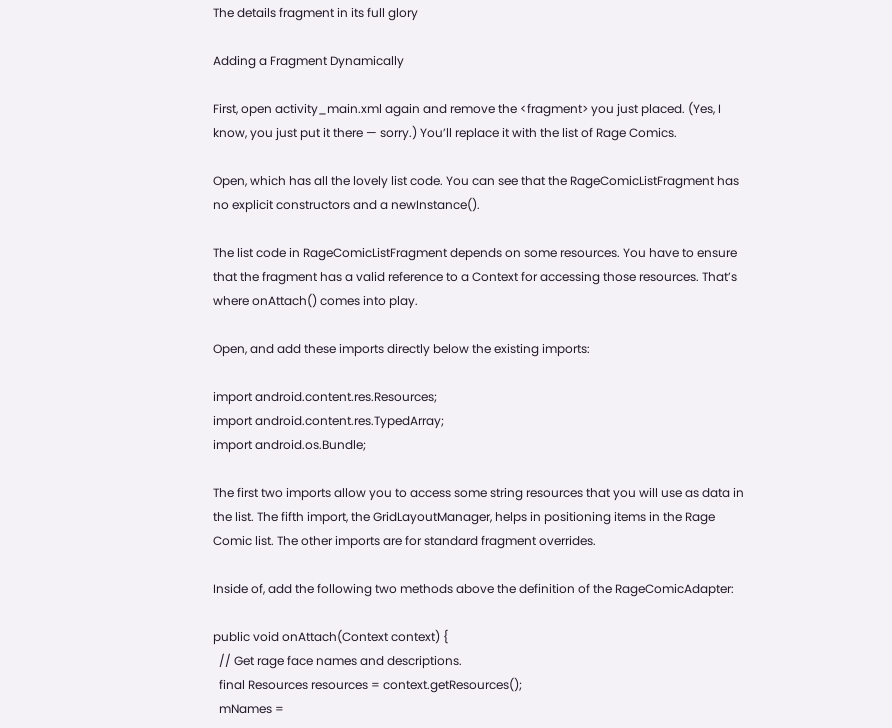The details fragment in its full glory

Adding a Fragment Dynamically

First, open activity_main.xml again and remove the <fragment> you just placed. (Yes, I know, you just put it there — sorry.) You’ll replace it with the list of Rage Comics.

Open, which has all the lovely list code. You can see that the RageComicListFragment has no explicit constructors and a newInstance().

The list code in RageComicListFragment depends on some resources. You have to ensure that the fragment has a valid reference to a Context for accessing those resources. That’s where onAttach() comes into play.

Open, and add these imports directly below the existing imports:

import android.content.res.Resources;
import android.content.res.TypedArray;
import android.os.Bundle;

The first two imports allow you to access some string resources that you will use as data in the list. The fifth import, the GridLayoutManager, helps in positioning items in the Rage Comic list. The other imports are for standard fragment overrides.

Inside of, add the following two methods above the definition of the RageComicAdapter:

public void onAttach(Context context) {
  // Get rage face names and descriptions.
  final Resources resources = context.getResources();
  mNames =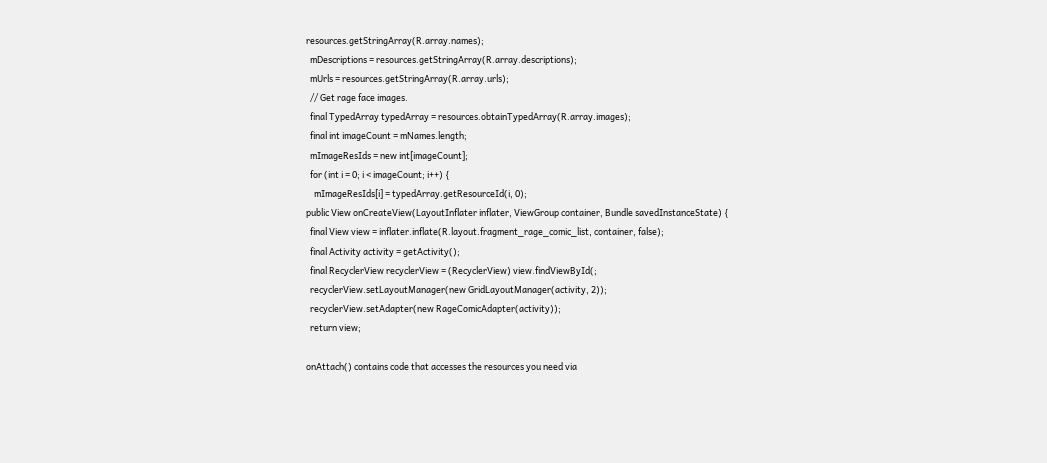resources.getStringArray(R.array.names);
  mDescriptions = resources.getStringArray(R.array.descriptions);
  mUrls = resources.getStringArray(R.array.urls);
  // Get rage face images.
  final TypedArray typedArray = resources.obtainTypedArray(R.array.images);
  final int imageCount = mNames.length;
  mImageResIds = new int[imageCount];
  for (int i = 0; i < imageCount; i++) {
    mImageResIds[i] = typedArray.getResourceId(i, 0);
public View onCreateView(LayoutInflater inflater, ViewGroup container, Bundle savedInstanceState) {
  final View view = inflater.inflate(R.layout.fragment_rage_comic_list, container, false);
  final Activity activity = getActivity();
  final RecyclerView recyclerView = (RecyclerView) view.findViewById(;
  recyclerView.setLayoutManager(new GridLayoutManager(activity, 2));
  recyclerView.setAdapter(new RageComicAdapter(activity));
  return view;

onAttach() contains code that accesses the resources you need via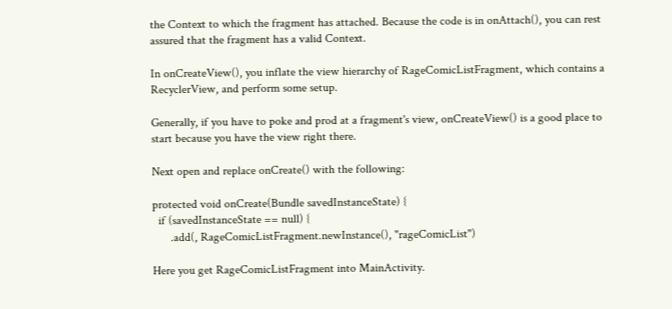the Context to which the fragment has attached. Because the code is in onAttach(), you can rest assured that the fragment has a valid Context.

In onCreateView(), you inflate the view hierarchy of RageComicListFragment, which contains a RecyclerView, and perform some setup.

Generally, if you have to poke and prod at a fragment's view, onCreateView() is a good place to start because you have the view right there.

Next open and replace onCreate() with the following:

protected void onCreate(Bundle savedInstanceState) {
  if (savedInstanceState == null) {
      .add(, RageComicListFragment.newInstance(), "rageComicList")

Here you get RageComicListFragment into MainActivity.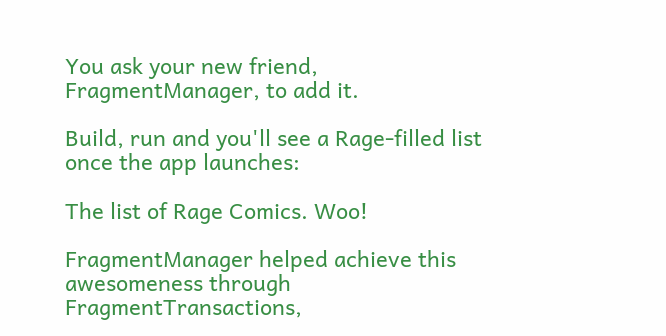You ask your new friend, FragmentManager, to add it.

Build, run and you'll see a Rage-filled list once the app launches:

The list of Rage Comics. Woo!

FragmentManager helped achieve this awesomeness through FragmentTransactions,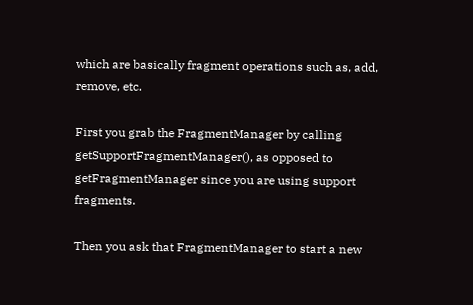which are basically fragment operations such as, add, remove, etc.

First you grab the FragmentManager by calling getSupportFragmentManager(), as opposed to getFragmentManager since you are using support fragments.

Then you ask that FragmentManager to start a new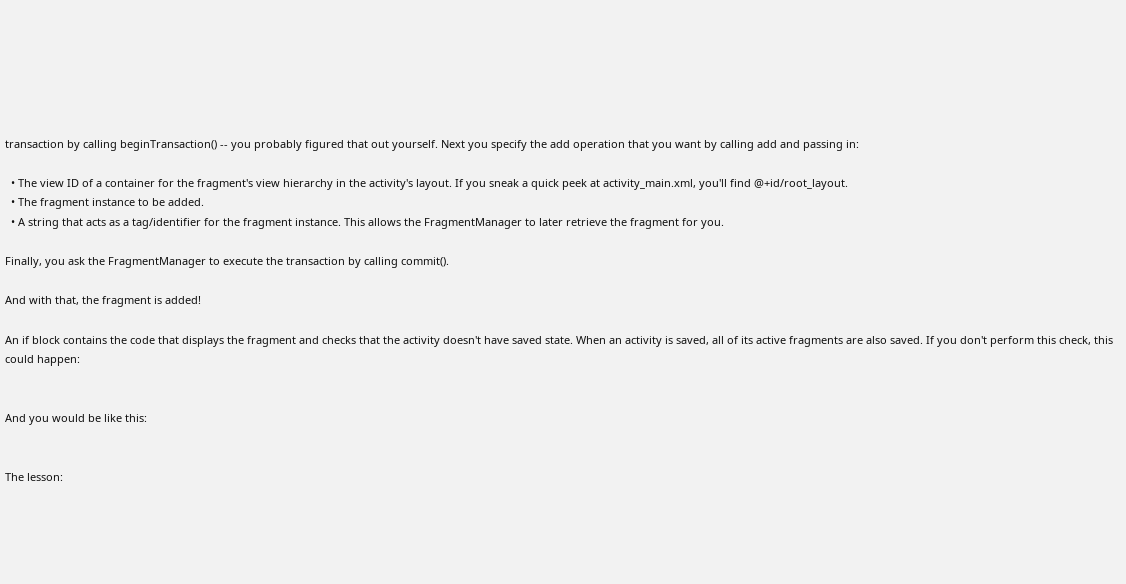transaction by calling beginTransaction() -- you probably figured that out yourself. Next you specify the add operation that you want by calling add and passing in:

  • The view ID of a container for the fragment's view hierarchy in the activity's layout. If you sneak a quick peek at activity_main.xml, you'll find @+id/root_layout.
  • The fragment instance to be added.
  • A string that acts as a tag/identifier for the fragment instance. This allows the FragmentManager to later retrieve the fragment for you.

Finally, you ask the FragmentManager to execute the transaction by calling commit().

And with that, the fragment is added!

An if block contains the code that displays the fragment and checks that the activity doesn't have saved state. When an activity is saved, all of its active fragments are also saved. If you don't perform this check, this could happen:


And you would be like this:


The lesson: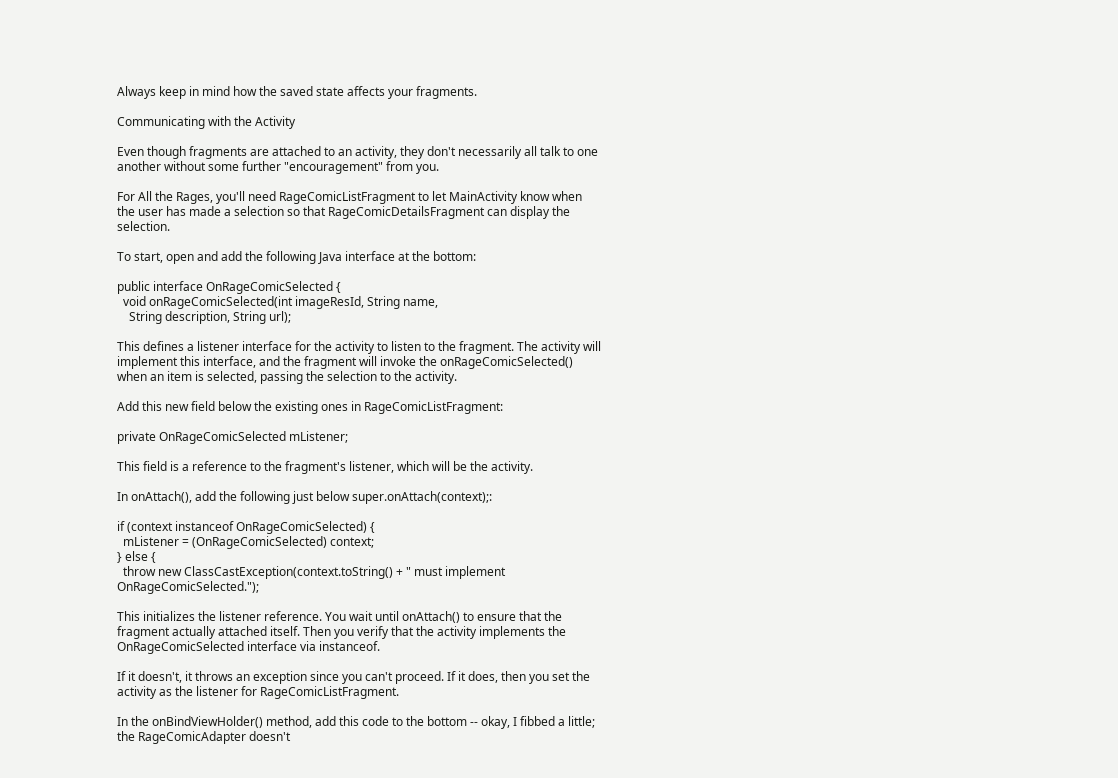Always keep in mind how the saved state affects your fragments.

Communicating with the Activity

Even though fragments are attached to an activity, they don't necessarily all talk to one another without some further "encouragement" from you.

For All the Rages, you'll need RageComicListFragment to let MainActivity know when the user has made a selection so that RageComicDetailsFragment can display the selection.

To start, open and add the following Java interface at the bottom:

public interface OnRageComicSelected {
  void onRageComicSelected(int imageResId, String name,
    String description, String url);

This defines a listener interface for the activity to listen to the fragment. The activity will implement this interface, and the fragment will invoke the onRageComicSelected() when an item is selected, passing the selection to the activity.

Add this new field below the existing ones in RageComicListFragment:

private OnRageComicSelected mListener;

This field is a reference to the fragment's listener, which will be the activity.

In onAttach(), add the following just below super.onAttach(context);:

if (context instanceof OnRageComicSelected) {
  mListener = (OnRageComicSelected) context;
} else {
  throw new ClassCastException(context.toString() + " must implement OnRageComicSelected.");

This initializes the listener reference. You wait until onAttach() to ensure that the fragment actually attached itself. Then you verify that the activity implements the OnRageComicSelected interface via instanceof.

If it doesn't, it throws an exception since you can't proceed. If it does, then you set the activity as the listener for RageComicListFragment.

In the onBindViewHolder() method, add this code to the bottom -- okay, I fibbed a little; the RageComicAdapter doesn't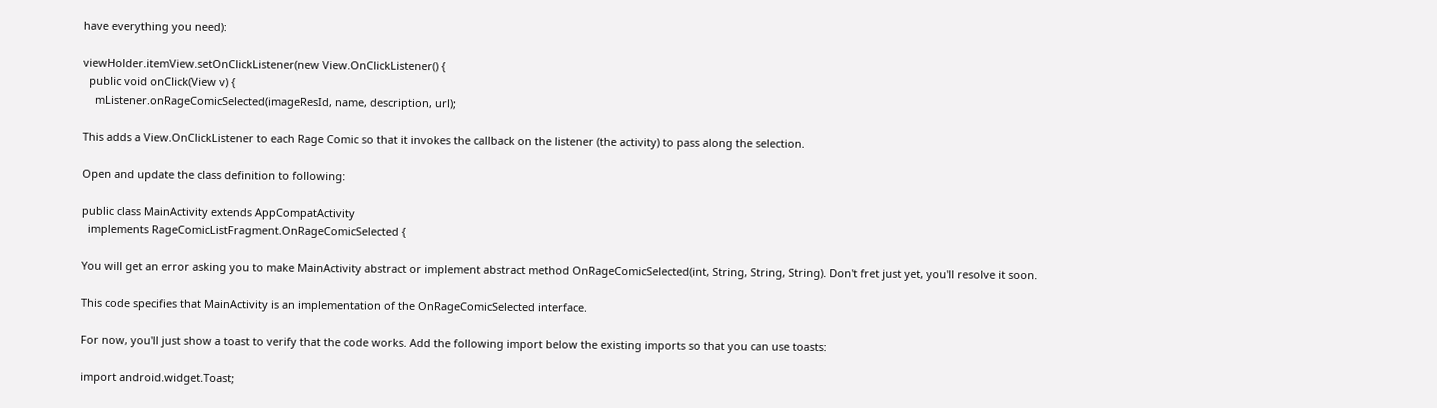have everything you need):

viewHolder.itemView.setOnClickListener(new View.OnClickListener() {
  public void onClick(View v) {
    mListener.onRageComicSelected(imageResId, name, description, url);

This adds a View.OnClickListener to each Rage Comic so that it invokes the callback on the listener (the activity) to pass along the selection.

Open and update the class definition to following:

public class MainActivity extends AppCompatActivity
  implements RageComicListFragment.OnRageComicSelected {

You will get an error asking you to make MainActivity abstract or implement abstract method OnRageComicSelected(int, String, String, String). Don't fret just yet, you'll resolve it soon.

This code specifies that MainActivity is an implementation of the OnRageComicSelected interface.

For now, you'll just show a toast to verify that the code works. Add the following import below the existing imports so that you can use toasts:

import android.widget.Toast;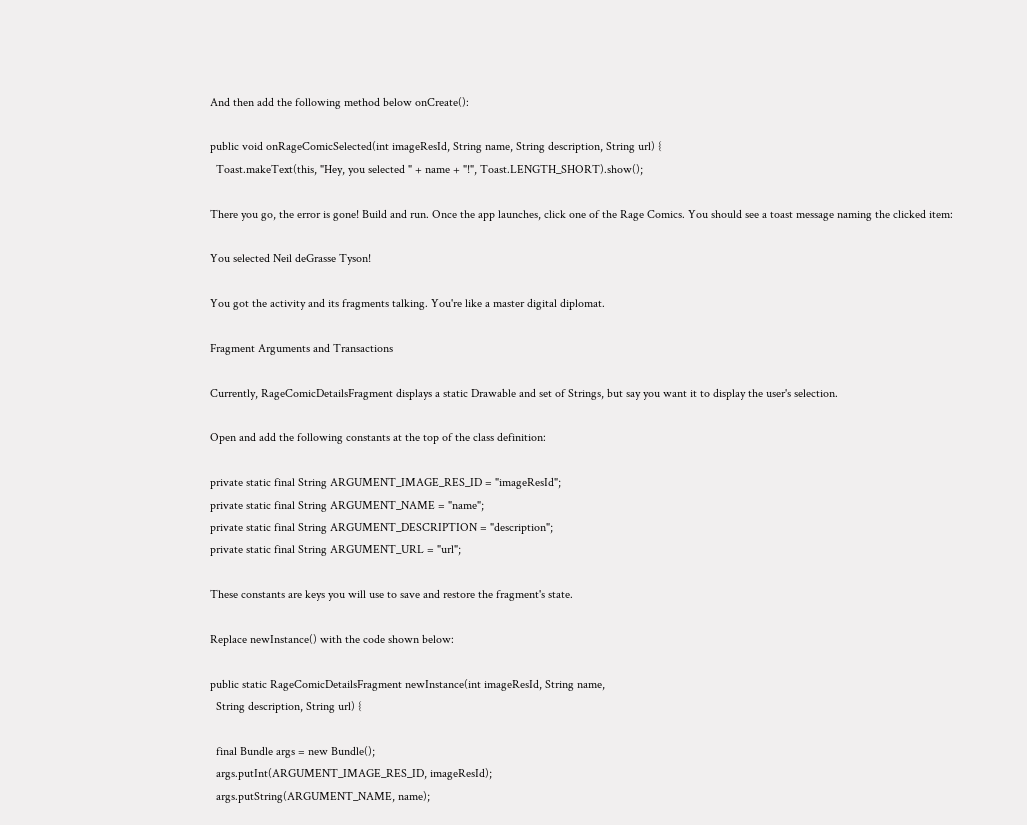And then add the following method below onCreate():

public void onRageComicSelected(int imageResId, String name, String description, String url) {
  Toast.makeText(this, "Hey, you selected " + name + "!", Toast.LENGTH_SHORT).show();

There you go, the error is gone! Build and run. Once the app launches, click one of the Rage Comics. You should see a toast message naming the clicked item:

You selected Neil deGrasse Tyson!

You got the activity and its fragments talking. You're like a master digital diplomat.

Fragment Arguments and Transactions

Currently, RageComicDetailsFragment displays a static Drawable and set of Strings, but say you want it to display the user's selection.

Open and add the following constants at the top of the class definition:

private static final String ARGUMENT_IMAGE_RES_ID = "imageResId";
private static final String ARGUMENT_NAME = "name";
private static final String ARGUMENT_DESCRIPTION = "description";
private static final String ARGUMENT_URL = "url";

These constants are keys you will use to save and restore the fragment's state.

Replace newInstance() with the code shown below:

public static RageComicDetailsFragment newInstance(int imageResId, String name,
  String description, String url) {

  final Bundle args = new Bundle();
  args.putInt(ARGUMENT_IMAGE_RES_ID, imageResId);
  args.putString(ARGUMENT_NAME, name);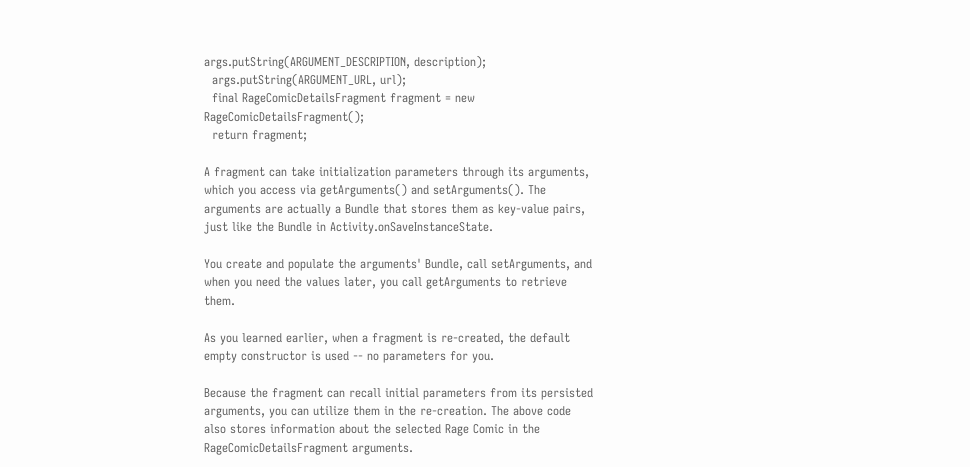args.putString(ARGUMENT_DESCRIPTION, description);
  args.putString(ARGUMENT_URL, url);
  final RageComicDetailsFragment fragment = new RageComicDetailsFragment();
  return fragment;

A fragment can take initialization parameters through its arguments, which you access via getArguments() and setArguments(). The arguments are actually a Bundle that stores them as key-value pairs, just like the Bundle in Activity.onSaveInstanceState.

You create and populate the arguments' Bundle, call setArguments, and when you need the values later, you call getArguments to retrieve them.

As you learned earlier, when a fragment is re-created, the default empty constructor is used -- no parameters for you.

Because the fragment can recall initial parameters from its persisted arguments, you can utilize them in the re-creation. The above code also stores information about the selected Rage Comic in the RageComicDetailsFragment arguments.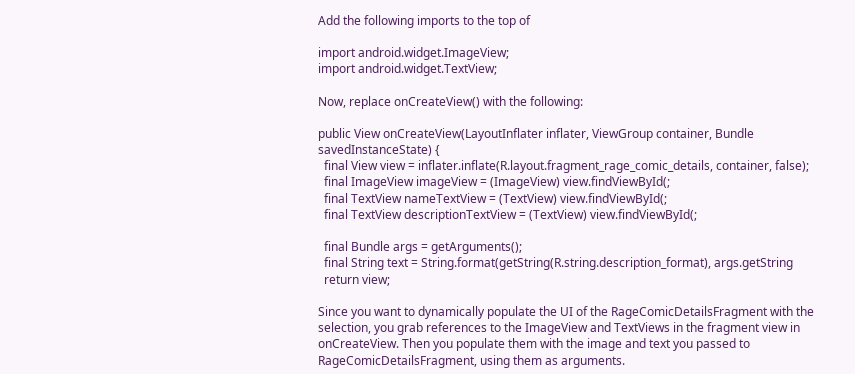Add the following imports to the top of

import android.widget.ImageView;
import android.widget.TextView;

Now, replace onCreateView() with the following:

public View onCreateView(LayoutInflater inflater, ViewGroup container, Bundle savedInstanceState) {
  final View view = inflater.inflate(R.layout.fragment_rage_comic_details, container, false);
  final ImageView imageView = (ImageView) view.findViewById(;
  final TextView nameTextView = (TextView) view.findViewById(;
  final TextView descriptionTextView = (TextView) view.findViewById(;

  final Bundle args = getArguments();
  final String text = String.format(getString(R.string.description_format), args.getString
  return view;

Since you want to dynamically populate the UI of the RageComicDetailsFragment with the selection, you grab references to the ImageView and TextViews in the fragment view in onCreateView. Then you populate them with the image and text you passed to RageComicDetailsFragment, using them as arguments.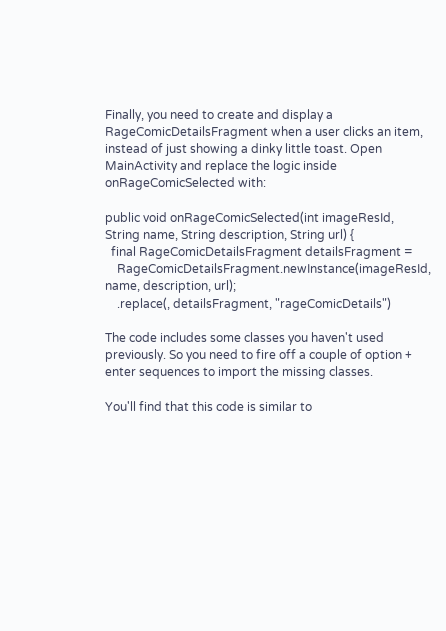Finally, you need to create and display a RageComicDetailsFragment when a user clicks an item, instead of just showing a dinky little toast. Open MainActivity and replace the logic inside onRageComicSelected with:

public void onRageComicSelected(int imageResId, String name, String description, String url) {
  final RageComicDetailsFragment detailsFragment =
    RageComicDetailsFragment.newInstance(imageResId, name, description, url);
    .replace(, detailsFragment, "rageComicDetails")

The code includes some classes you haven't used previously. So you need to fire off a couple of option + enter sequences to import the missing classes.

You'll find that this code is similar to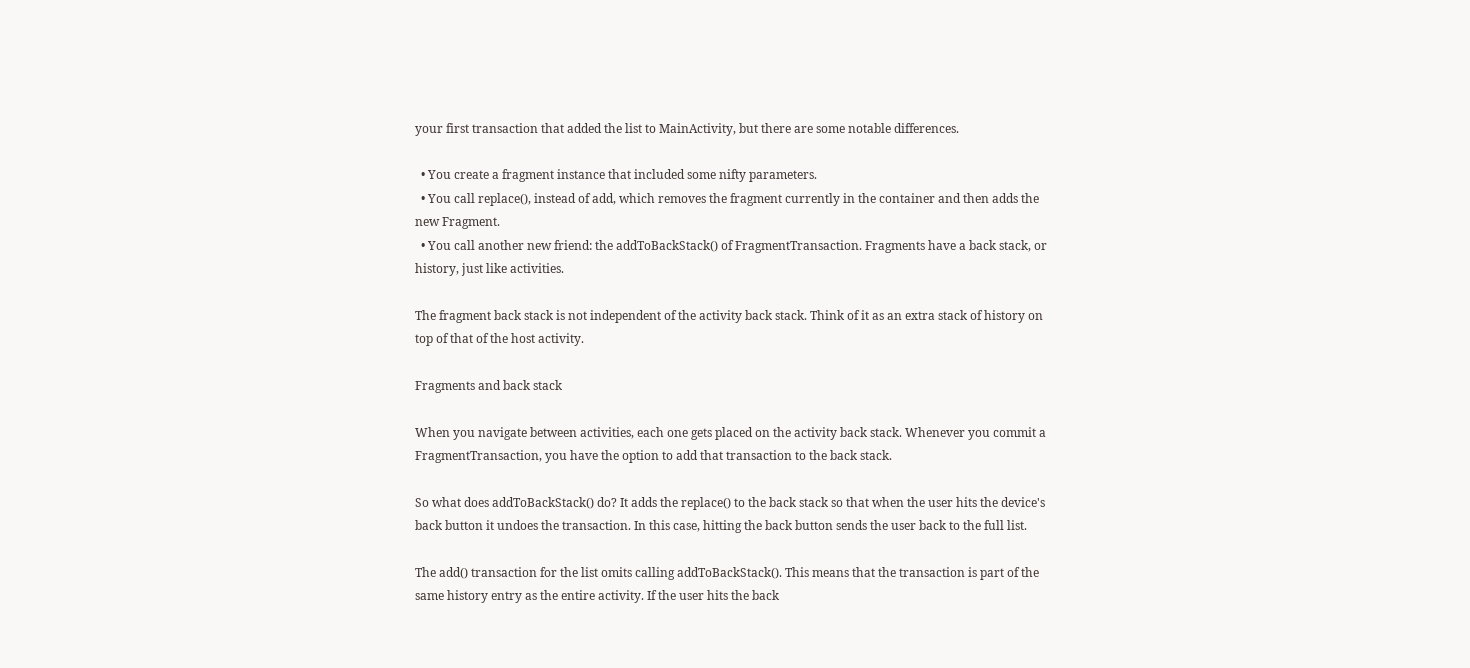your first transaction that added the list to MainActivity, but there are some notable differences.

  • You create a fragment instance that included some nifty parameters.
  • You call replace(), instead of add, which removes the fragment currently in the container and then adds the new Fragment.
  • You call another new friend: the addToBackStack() of FragmentTransaction. Fragments have a back stack, or history, just like activities.

The fragment back stack is not independent of the activity back stack. Think of it as an extra stack of history on top of that of the host activity.

Fragments and back stack

When you navigate between activities, each one gets placed on the activity back stack. Whenever you commit a FragmentTransaction, you have the option to add that transaction to the back stack.

So what does addToBackStack() do? It adds the replace() to the back stack so that when the user hits the device's back button it undoes the transaction. In this case, hitting the back button sends the user back to the full list.

The add() transaction for the list omits calling addToBackStack(). This means that the transaction is part of the same history entry as the entire activity. If the user hits the back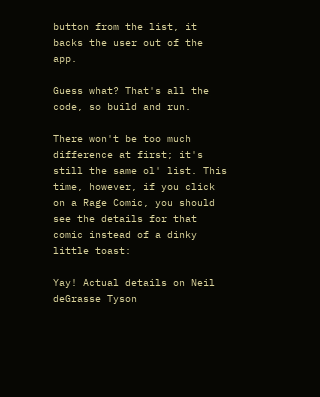button from the list, it backs the user out of the app.

Guess what? That's all the code, so build and run.

There won't be too much difference at first; it's still the same ol' list. This time, however, if you click on a Rage Comic, you should see the details for that comic instead of a dinky little toast:

Yay! Actual details on Neil deGrasse Tyson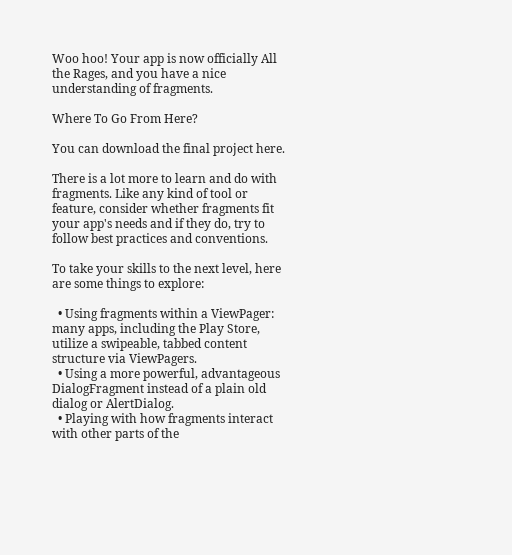Woo hoo! Your app is now officially All the Rages, and you have a nice understanding of fragments.

Where To Go From Here?

You can download the final project here.

There is a lot more to learn and do with fragments. Like any kind of tool or feature, consider whether fragments fit your app's needs and if they do, try to follow best practices and conventions.

To take your skills to the next level, here are some things to explore:

  • Using fragments within a ViewPager: many apps, including the Play Store, utilize a swipeable, tabbed content structure via ViewPagers.
  • Using a more powerful, advantageous DialogFragment instead of a plain old dialog or AlertDialog.
  • Playing with how fragments interact with other parts of the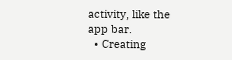activity, like the app bar.
  • Creating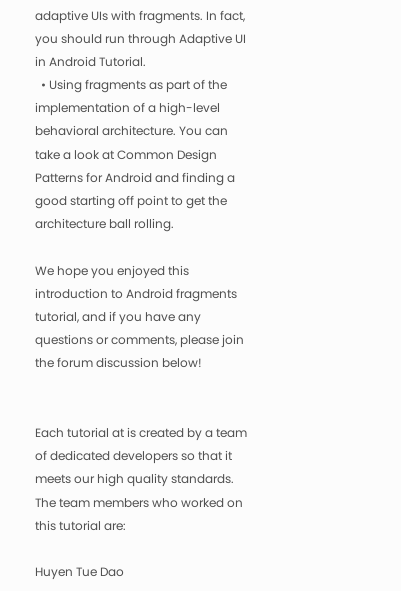adaptive UIs with fragments. In fact, you should run through Adaptive UI in Android Tutorial.
  • Using fragments as part of the implementation of a high-level behavioral architecture. You can take a look at Common Design Patterns for Android and finding a good starting off point to get the architecture ball rolling.

We hope you enjoyed this introduction to Android fragments tutorial, and if you have any questions or comments, please join the forum discussion below!


Each tutorial at is created by a team of dedicated developers so that it meets our high quality standards. The team members who worked on this tutorial are:

Huyen Tue Dao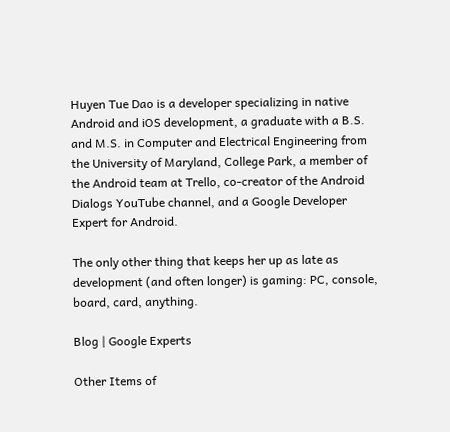Huyen Tue Dao is a developer specializing in native Android and iOS development, a graduate with a B.S. and M.S. in Computer and Electrical Engineering from the University of Maryland, College Park, a member of the Android team at Trello, co-creator of the Android Dialogs YouTube channel, and a Google Developer Expert for Android.

The only other thing that keeps her up as late as development (and often longer) is gaming: PC, console, board, card, anything.

Blog | Google Experts

Other Items of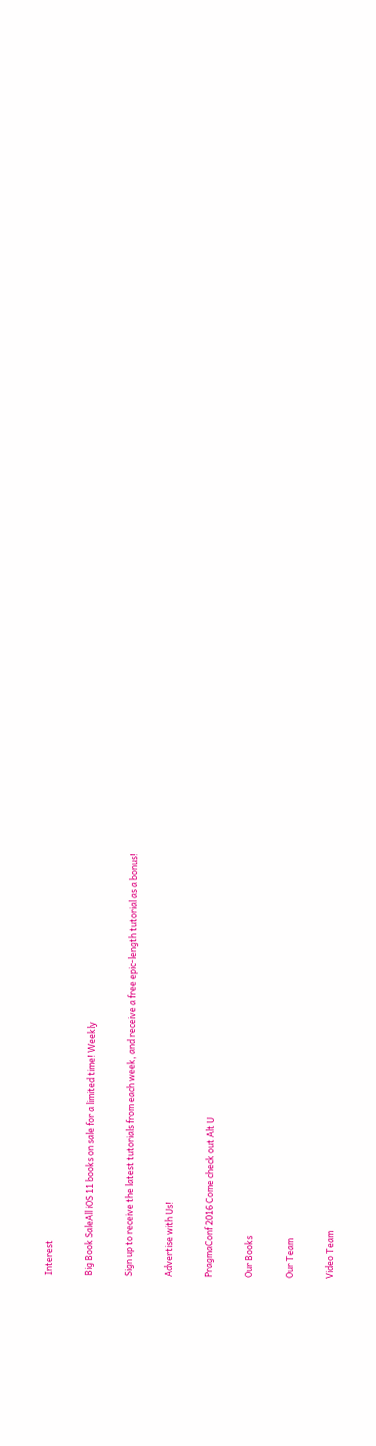Interest

Big Book SaleAll iOS 11 books on sale for a limited time! Weekly

Sign up to receive the latest tutorials from each week, and receive a free epic-length tutorial as a bonus!

Advertise with Us!

PragmaConf 2016 Come check out Alt U

Our Books

Our Team

Video Team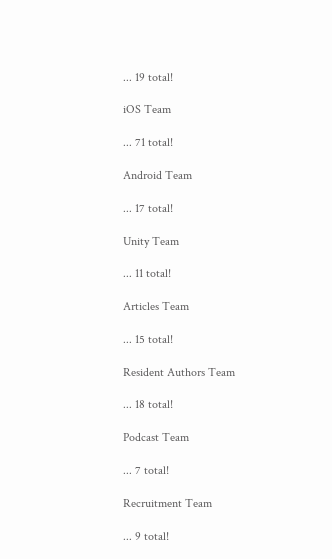... 19 total!

iOS Team

... 71 total!

Android Team

... 17 total!

Unity Team

... 11 total!

Articles Team

... 15 total!

Resident Authors Team

... 18 total!

Podcast Team

... 7 total!

Recruitment Team

... 9 total!